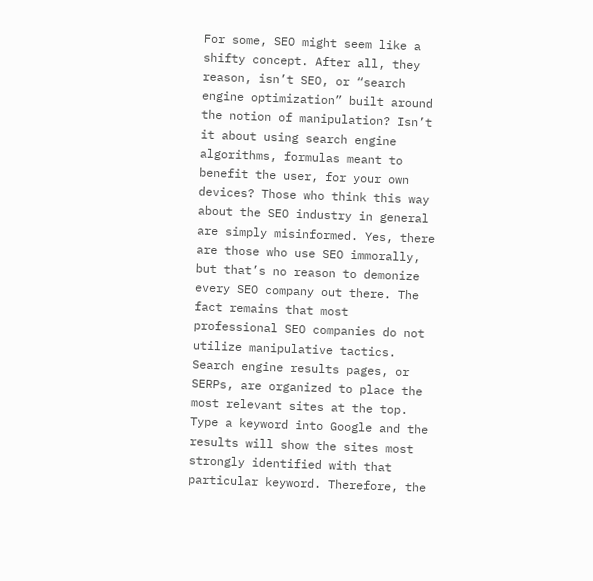For some, SEO might seem like a shifty concept. After all, they reason, isn’t SEO, or “search engine optimization” built around the notion of manipulation? Isn’t it about using search engine algorithms, formulas meant to benefit the user, for your own devices? Those who think this way about the SEO industry in general are simply misinformed. Yes, there are those who use SEO immorally, but that’s no reason to demonize every SEO company out there. The fact remains that most professional SEO companies do not utilize manipulative tactics. Search engine results pages, or SERPs, are organized to place the most relevant sites at the top. Type a keyword into Google and the results will show the sites most strongly identified with that particular keyword. Therefore, the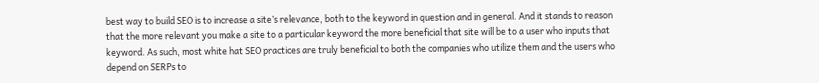best way to build SEO is to increase a site’s relevance, both to the keyword in question and in general. And it stands to reason that the more relevant you make a site to a particular keyword the more beneficial that site will be to a user who inputs that keyword. As such, most white hat SEO practices are truly beneficial to both the companies who utilize them and the users who depend on SERPs to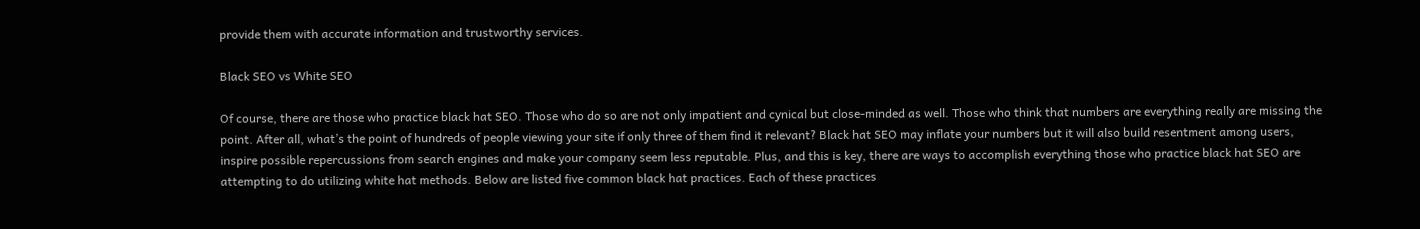provide them with accurate information and trustworthy services.

Black SEO vs White SEO

Of course, there are those who practice black hat SEO. Those who do so are not only impatient and cynical but close-minded as well. Those who think that numbers are everything really are missing the point. After all, what’s the point of hundreds of people viewing your site if only three of them find it relevant? Black hat SEO may inflate your numbers but it will also build resentment among users, inspire possible repercussions from search engines and make your company seem less reputable. Plus, and this is key, there are ways to accomplish everything those who practice black hat SEO are attempting to do utilizing white hat methods. Below are listed five common black hat practices. Each of these practices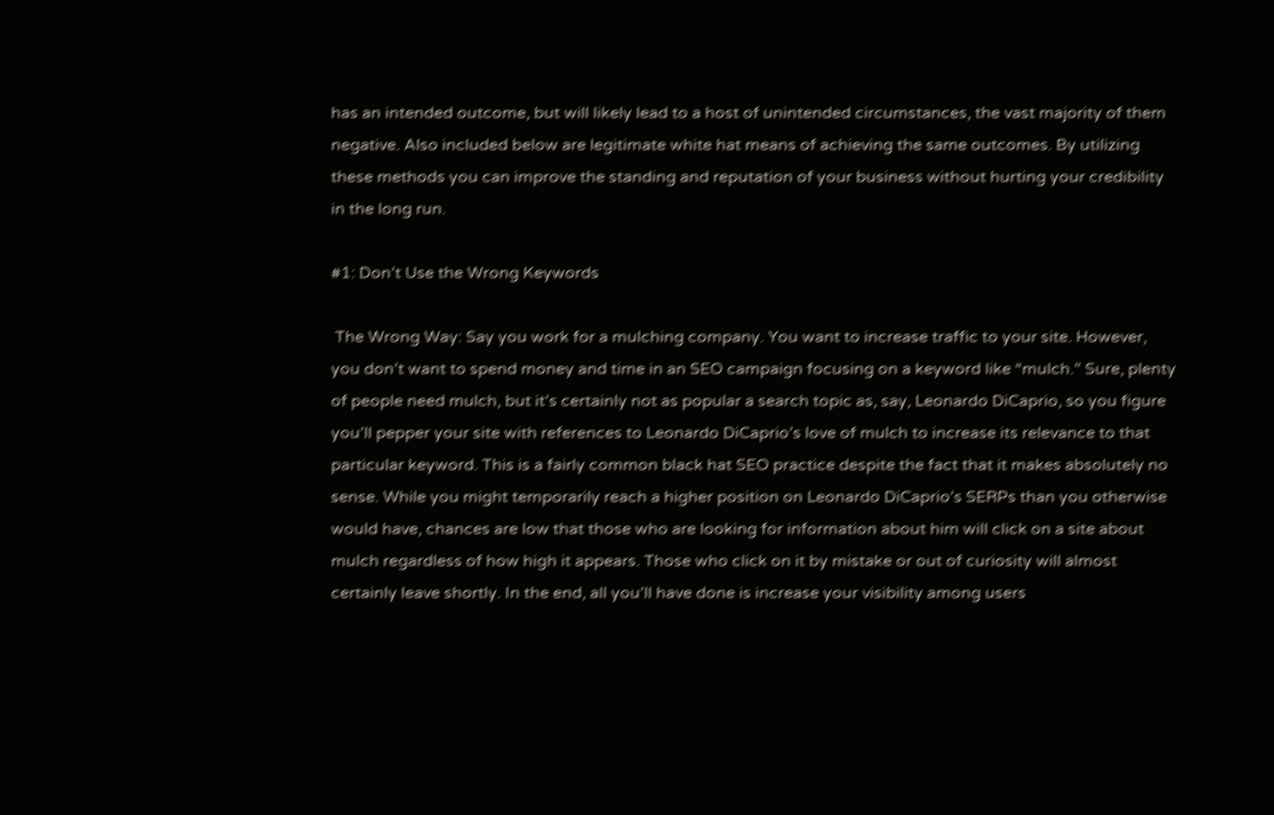has an intended outcome, but will likely lead to a host of unintended circumstances, the vast majority of them negative. Also included below are legitimate white hat means of achieving the same outcomes. By utilizing these methods you can improve the standing and reputation of your business without hurting your credibility in the long run.

#1: Don’t Use the Wrong Keywords

 The Wrong Way: Say you work for a mulching company. You want to increase traffic to your site. However, you don’t want to spend money and time in an SEO campaign focusing on a keyword like “mulch.” Sure, plenty of people need mulch, but it’s certainly not as popular a search topic as, say, Leonardo DiCaprio, so you figure you’ll pepper your site with references to Leonardo DiCaprio’s love of mulch to increase its relevance to that particular keyword. This is a fairly common black hat SEO practice despite the fact that it makes absolutely no sense. While you might temporarily reach a higher position on Leonardo DiCaprio’s SERPs than you otherwise would have, chances are low that those who are looking for information about him will click on a site about mulch regardless of how high it appears. Those who click on it by mistake or out of curiosity will almost certainly leave shortly. In the end, all you’ll have done is increase your visibility among users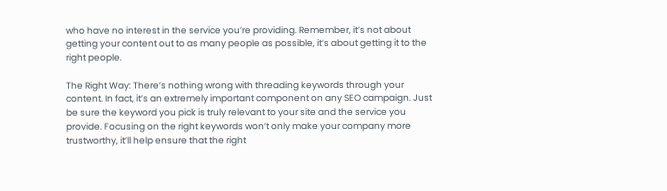who have no interest in the service you’re providing. Remember, it’s not about getting your content out to as many people as possible, it’s about getting it to the right people.

The Right Way: There’s nothing wrong with threading keywords through your content. In fact, it’s an extremely important component on any SEO campaign. Just be sure the keyword you pick is truly relevant to your site and the service you provide. Focusing on the right keywords won’t only make your company more trustworthy, it’ll help ensure that the right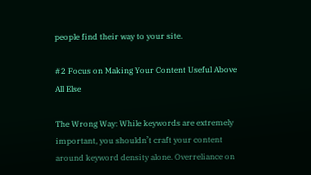people find their way to your site.

#2 Focus on Making Your Content Useful Above All Else

The Wrong Way: While keywords are extremely important, you shouldn’t craft your content around keyword density alone. Overreliance on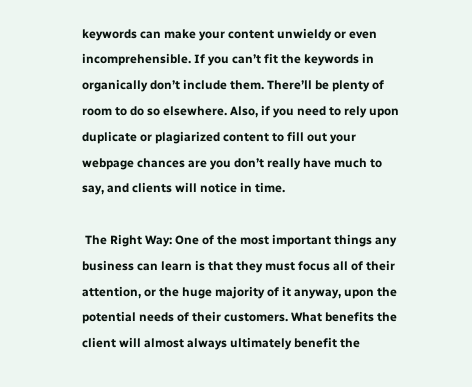keywords can make your content unwieldy or even incomprehensible. If you can’t fit the keywords in organically don’t include them. There’ll be plenty of room to do so elsewhere. Also, if you need to rely upon duplicate or plagiarized content to fill out your webpage chances are you don’t really have much to say, and clients will notice in time.

 The Right Way: One of the most important things any business can learn is that they must focus all of their attention, or the huge majority of it anyway, upon the potential needs of their customers. What benefits the client will almost always ultimately benefit the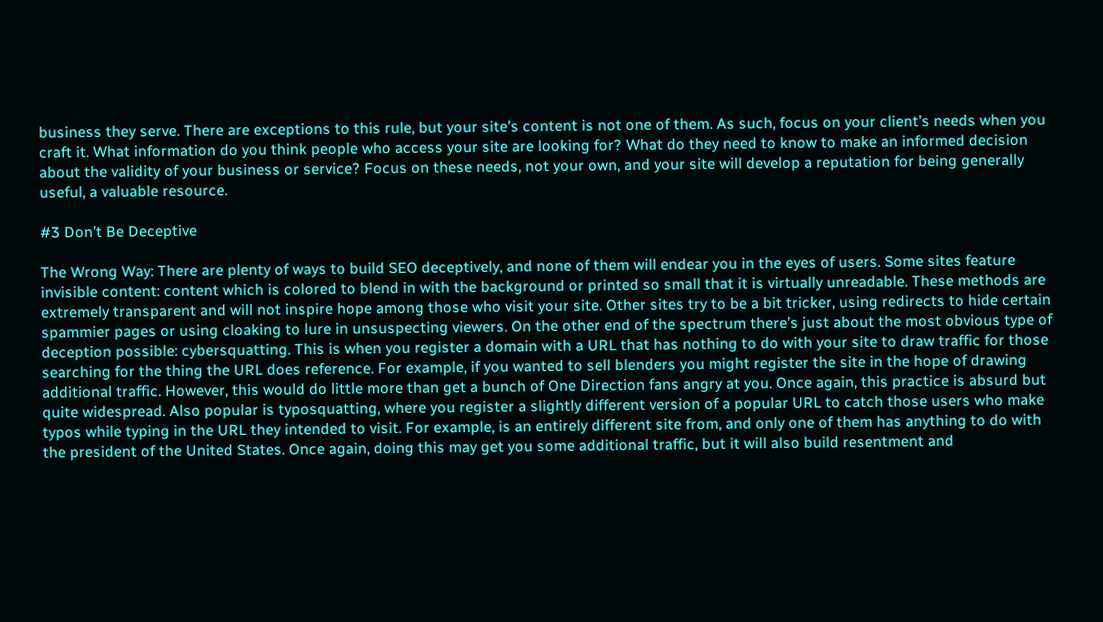business they serve. There are exceptions to this rule, but your site’s content is not one of them. As such, focus on your client’s needs when you craft it. What information do you think people who access your site are looking for? What do they need to know to make an informed decision about the validity of your business or service? Focus on these needs, not your own, and your site will develop a reputation for being generally useful, a valuable resource.

#3 Don’t Be Deceptive

The Wrong Way: There are plenty of ways to build SEO deceptively, and none of them will endear you in the eyes of users. Some sites feature invisible content: content which is colored to blend in with the background or printed so small that it is virtually unreadable. These methods are extremely transparent and will not inspire hope among those who visit your site. Other sites try to be a bit tricker, using redirects to hide certain spammier pages or using cloaking to lure in unsuspecting viewers. On the other end of the spectrum there’s just about the most obvious type of deception possible: cybersquatting. This is when you register a domain with a URL that has nothing to do with your site to draw traffic for those searching for the thing the URL does reference. For example, if you wanted to sell blenders you might register the site in the hope of drawing additional traffic. However, this would do little more than get a bunch of One Direction fans angry at you. Once again, this practice is absurd but quite widespread. Also popular is typosquatting, where you register a slightly different version of a popular URL to catch those users who make typos while typing in the URL they intended to visit. For example, is an entirely different site from, and only one of them has anything to do with the president of the United States. Once again, doing this may get you some additional traffic, but it will also build resentment and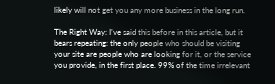likely will not get you any more business in the long run.

The Right Way: I’ve said this before in this article, but it bears repeating: the only people who should be visiting your site are people who are looking for it, or the service you provide, in the first place. 99% of the time irrelevant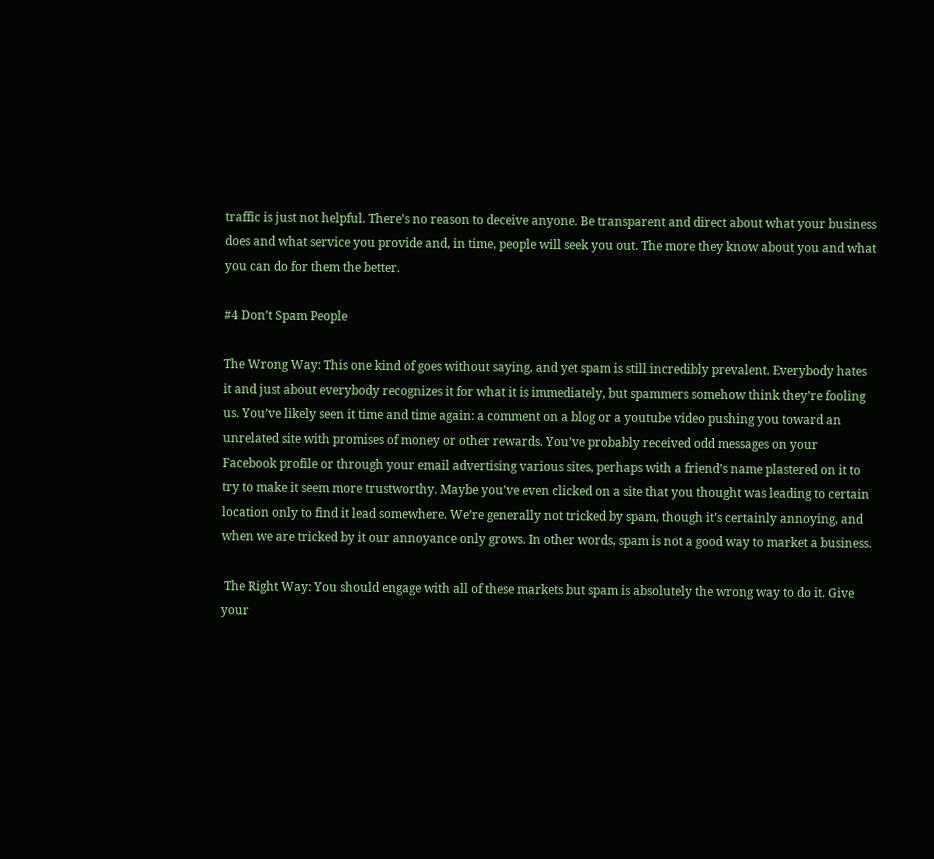traffic is just not helpful. There’s no reason to deceive anyone. Be transparent and direct about what your business does and what service you provide and, in time, people will seek you out. The more they know about you and what you can do for them the better.

#4 Don’t Spam People

The Wrong Way: This one kind of goes without saying, and yet spam is still incredibly prevalent. Everybody hates it and just about everybody recognizes it for what it is immediately, but spammers somehow think they’re fooling us. You’ve likely seen it time and time again: a comment on a blog or a youtube video pushing you toward an unrelated site with promises of money or other rewards. You’ve probably received odd messages on your Facebook profile or through your email advertising various sites, perhaps with a friend’s name plastered on it to try to make it seem more trustworthy. Maybe you’ve even clicked on a site that you thought was leading to certain location only to find it lead somewhere. We’re generally not tricked by spam, though it’s certainly annoying, and when we are tricked by it our annoyance only grows. In other words, spam is not a good way to market a business.

 The Right Way: You should engage with all of these markets but spam is absolutely the wrong way to do it. Give your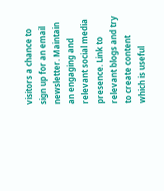visitors a chance to sign up for an email newsletter. Maintain an engaging and relevant social media presence. Link to relevant blogs and try to create content which is useful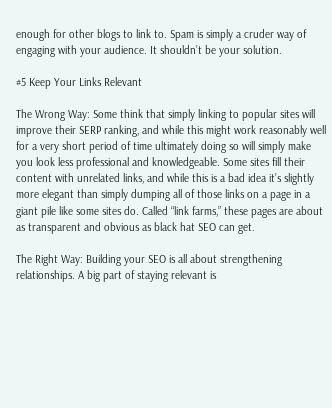enough for other blogs to link to. Spam is simply a cruder way of engaging with your audience. It shouldn’t be your solution.

#5 Keep Your Links Relevant

The Wrong Way: Some think that simply linking to popular sites will improve their SERP ranking, and while this might work reasonably well for a very short period of time ultimately doing so will simply make you look less professional and knowledgeable. Some sites fill their content with unrelated links, and while this is a bad idea it’s slightly more elegant than simply dumping all of those links on a page in a giant pile like some sites do. Called “link farms,” these pages are about as transparent and obvious as black hat SEO can get.

The Right Way: Building your SEO is all about strengthening relationships. A big part of staying relevant is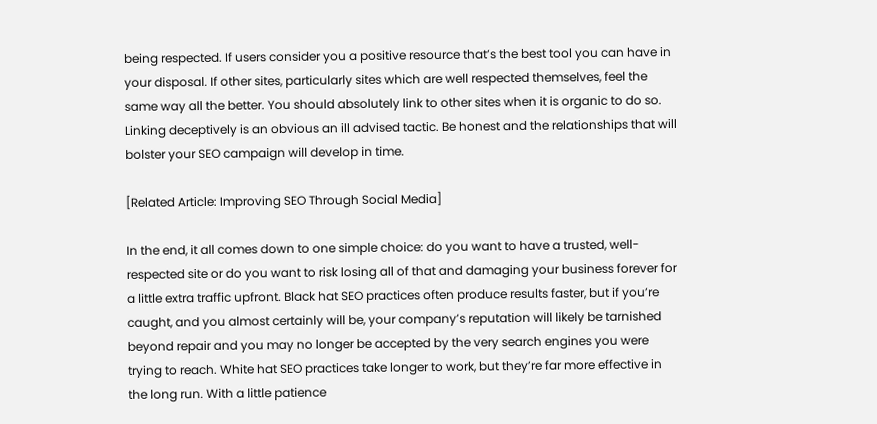being respected. If users consider you a positive resource that’s the best tool you can have in your disposal. If other sites, particularly sites which are well respected themselves, feel the same way all the better. You should absolutely link to other sites when it is organic to do so. Linking deceptively is an obvious an ill advised tactic. Be honest and the relationships that will bolster your SEO campaign will develop in time.

[Related Article: Improving SEO Through Social Media]

In the end, it all comes down to one simple choice: do you want to have a trusted, well-respected site or do you want to risk losing all of that and damaging your business forever for a little extra traffic upfront. Black hat SEO practices often produce results faster, but if you’re caught, and you almost certainly will be, your company’s reputation will likely be tarnished beyond repair and you may no longer be accepted by the very search engines you were trying to reach. White hat SEO practices take longer to work, but they’re far more effective in the long run. With a little patience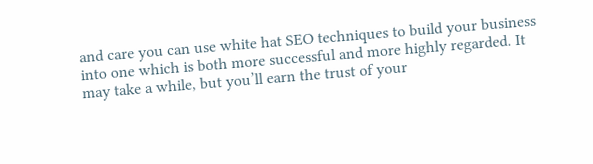and care you can use white hat SEO techniques to build your business into one which is both more successful and more highly regarded. It may take a while, but you’ll earn the trust of your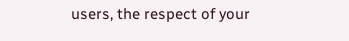users, the respect of your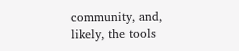community, and, likely, the tools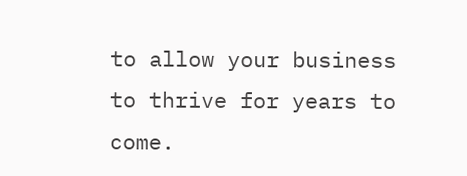to allow your business to thrive for years to come.